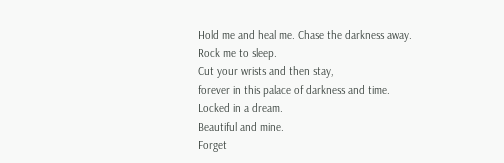Hold me and heal me. Chase the darkness away.
Rock me to sleep.
Cut your wrists and then stay,
forever in this palace of darkness and time.
Locked in a dream.
Beautiful and mine.
Forget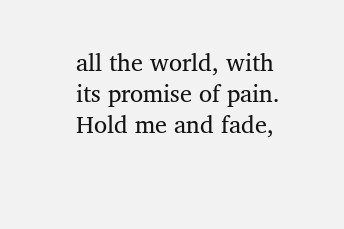all the world, with its promise of pain.
Hold me and fade,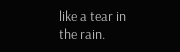like a tear in the rain.